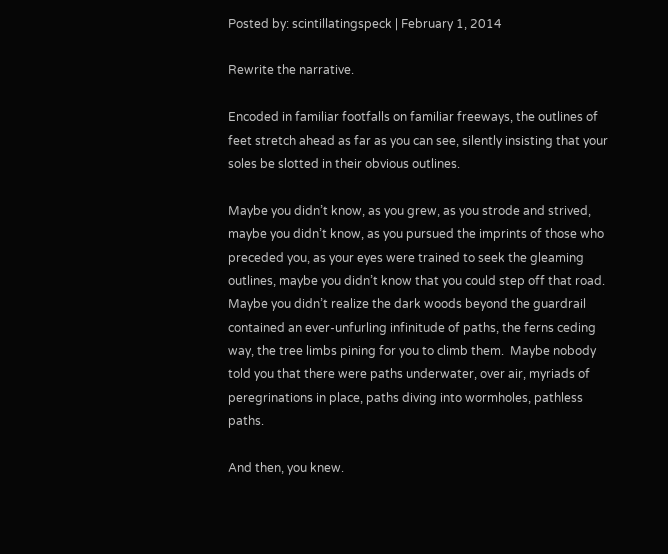Posted by: scintillatingspeck | February 1, 2014

Rewrite the narrative.

Encoded in familiar footfalls on familiar freeways, the outlines of feet stretch ahead as far as you can see, silently insisting that your soles be slotted in their obvious outlines.

Maybe you didn’t know, as you grew, as you strode and strived, maybe you didn’t know, as you pursued the imprints of those who preceded you, as your eyes were trained to seek the gleaming outlines, maybe you didn’t know that you could step off that road.  Maybe you didn’t realize the dark woods beyond the guardrail contained an ever-unfurling infinitude of paths, the ferns ceding way, the tree limbs pining for you to climb them.  Maybe nobody told you that there were paths underwater, over air, myriads of peregrinations in place, paths diving into wormholes, pathless paths.

And then, you knew.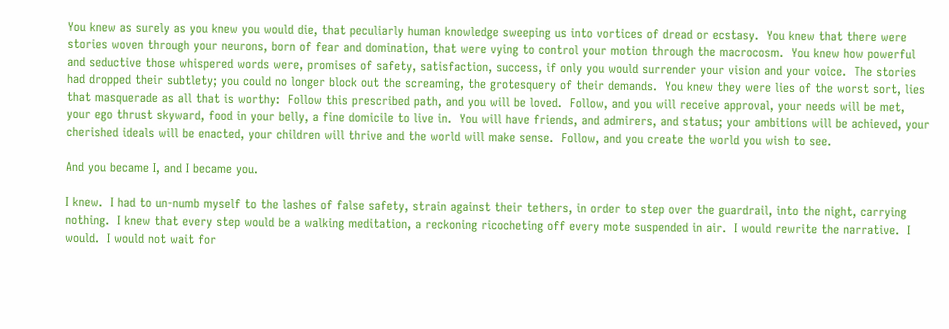You knew as surely as you knew you would die, that peculiarly human knowledge sweeping us into vortices of dread or ecstasy.  You knew that there were stories woven through your neurons, born of fear and domination, that were vying to control your motion through the macrocosm.  You knew how powerful and seductive those whispered words were, promises of safety, satisfaction, success, if only you would surrender your vision and your voice.  The stories had dropped their subtlety; you could no longer block out the screaming, the grotesquery of their demands.  You knew they were lies of the worst sort, lies that masquerade as all that is worthy:  Follow this prescribed path, and you will be loved.  Follow, and you will receive approval, your needs will be met, your ego thrust skyward, food in your belly, a fine domicile to live in.  You will have friends, and admirers, and status; your ambitions will be achieved, your cherished ideals will be enacted, your children will thrive and the world will make sense.  Follow, and you create the world you wish to see.

And you became I, and I became you.

I knew.  I had to un-numb myself to the lashes of false safety, strain against their tethers, in order to step over the guardrail, into the night, carrying nothing.  I knew that every step would be a walking meditation, a reckoning ricocheting off every mote suspended in air.  I would rewrite the narrative.  I would.  I would not wait for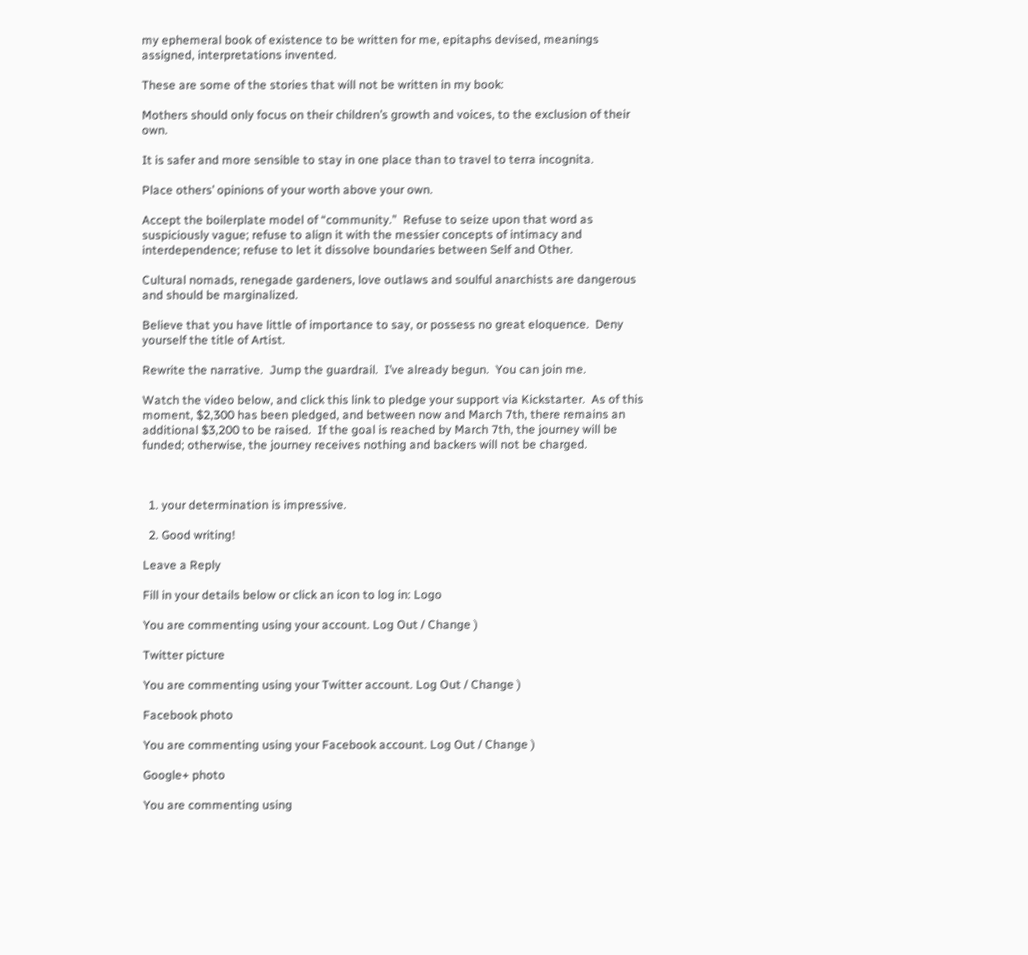my ephemeral book of existence to be written for me, epitaphs devised, meanings assigned, interpretations invented.

These are some of the stories that will not be written in my book:

Mothers should only focus on their children’s growth and voices, to the exclusion of their own.

It is safer and more sensible to stay in one place than to travel to terra incognita.

Place others’ opinions of your worth above your own.

Accept the boilerplate model of “community.”  Refuse to seize upon that word as suspiciously vague; refuse to align it with the messier concepts of intimacy and interdependence; refuse to let it dissolve boundaries between Self and Other.

Cultural nomads, renegade gardeners, love outlaws and soulful anarchists are dangerous and should be marginalized.

Believe that you have little of importance to say, or possess no great eloquence.  Deny yourself the title of Artist.

Rewrite the narrative.  Jump the guardrail.  I’ve already begun.  You can join me.

Watch the video below, and click this link to pledge your support via Kickstarter.  As of this moment, $2,300 has been pledged, and between now and March 7th, there remains an additional $3,200 to be raised.  If the goal is reached by March 7th, the journey will be funded; otherwise, the journey receives nothing and backers will not be charged.



  1. your determination is impressive.

  2. Good writing!

Leave a Reply

Fill in your details below or click an icon to log in: Logo

You are commenting using your account. Log Out / Change )

Twitter picture

You are commenting using your Twitter account. Log Out / Change )

Facebook photo

You are commenting using your Facebook account. Log Out / Change )

Google+ photo

You are commenting using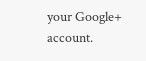your Google+ account.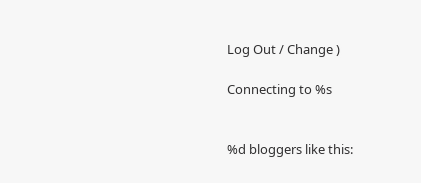Log Out / Change )

Connecting to %s


%d bloggers like this: